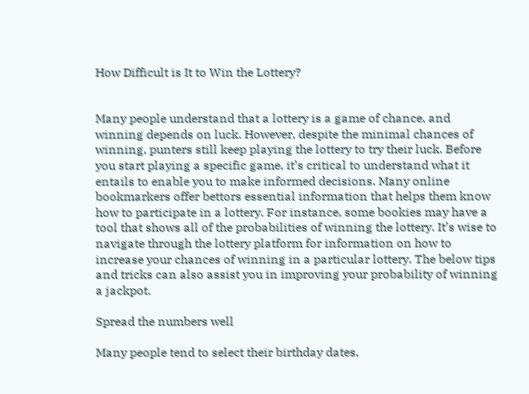How Difficult is It to Win the Lottery?


Many people understand that a lottery is a game of chance, and winning depends on luck. However, despite the minimal chances of winning, punters still keep playing the lottery to try their luck. Before you start playing a specific game, it’s critical to understand what it entails to enable you to make informed decisions. Many online bookmarkers offer bettors essential information that helps them know how to participate in a lottery. For instance, some bookies may have a tool that shows all of the probabilities of winning the lottery. It’s wise to navigate through the lottery platform for information on how to increase your chances of winning in a particular lottery. The below tips and tricks can also assist you in improving your probability of winning a jackpot.

Spread the numbers well

Many people tend to select their birthday dates,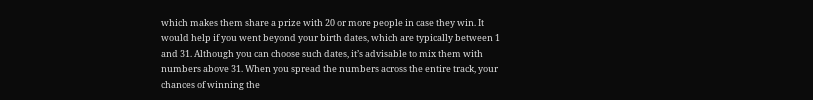which makes them share a prize with 20 or more people in case they win. It would help if you went beyond your birth dates, which are typically between 1 and 31. Although you can choose such dates, it’s advisable to mix them with numbers above 31. When you spread the numbers across the entire track, your chances of winning the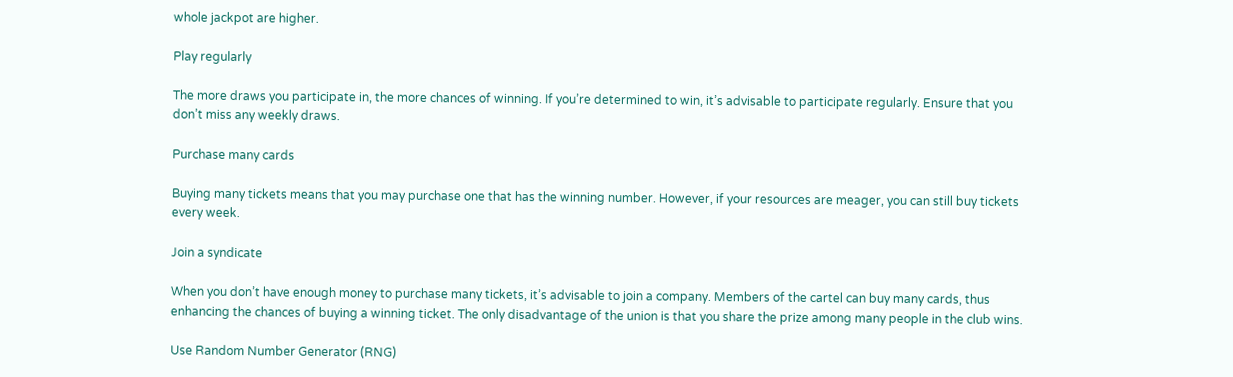whole jackpot are higher.

Play regularly

The more draws you participate in, the more chances of winning. If you’re determined to win, it’s advisable to participate regularly. Ensure that you don’t miss any weekly draws.

Purchase many cards

Buying many tickets means that you may purchase one that has the winning number. However, if your resources are meager, you can still buy tickets every week.

Join a syndicate

When you don’t have enough money to purchase many tickets, it’s advisable to join a company. Members of the cartel can buy many cards, thus enhancing the chances of buying a winning ticket. The only disadvantage of the union is that you share the prize among many people in the club wins.

Use Random Number Generator (RNG)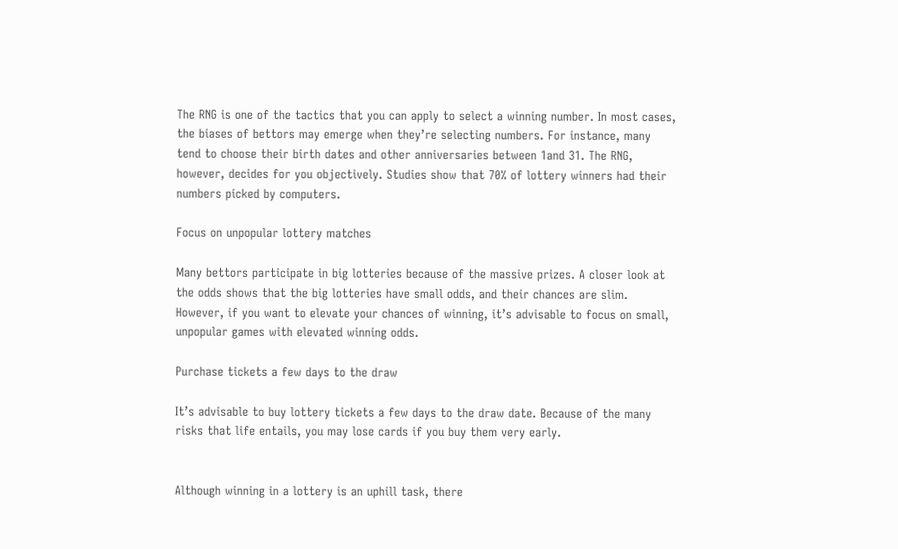The RNG is one of the tactics that you can apply to select a winning number. In most cases, the biases of bettors may emerge when they’re selecting numbers. For instance, many tend to choose their birth dates and other anniversaries between 1and 31. The RNG, however, decides for you objectively. Studies show that 70% of lottery winners had their numbers picked by computers.

Focus on unpopular lottery matches

Many bettors participate in big lotteries because of the massive prizes. A closer look at the odds shows that the big lotteries have small odds, and their chances are slim. However, if you want to elevate your chances of winning, it’s advisable to focus on small, unpopular games with elevated winning odds.

Purchase tickets a few days to the draw

It’s advisable to buy lottery tickets a few days to the draw date. Because of the many risks that life entails, you may lose cards if you buy them very early.


Although winning in a lottery is an uphill task, there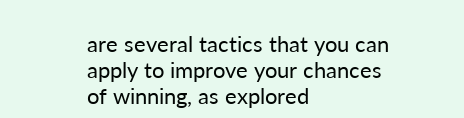are several tactics that you can apply to improve your chances of winning, as explored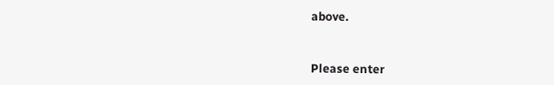above.



Please enter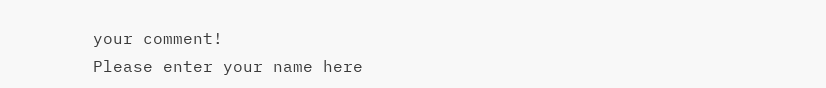your comment!
Please enter your name here